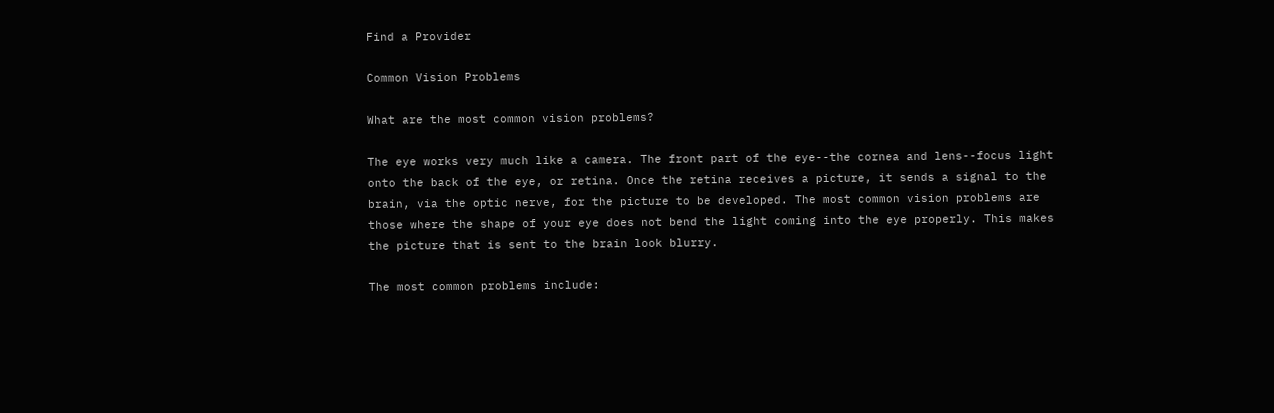Find a Provider

Common Vision Problems

What are the most common vision problems?

The eye works very much like a camera. The front part of the eye--the cornea and lens--focus light onto the back of the eye, or retina. Once the retina receives a picture, it sends a signal to the brain, via the optic nerve, for the picture to be developed. The most common vision problems are those where the shape of your eye does not bend the light coming into the eye properly. This makes the picture that is sent to the brain look blurry.

The most common problems include: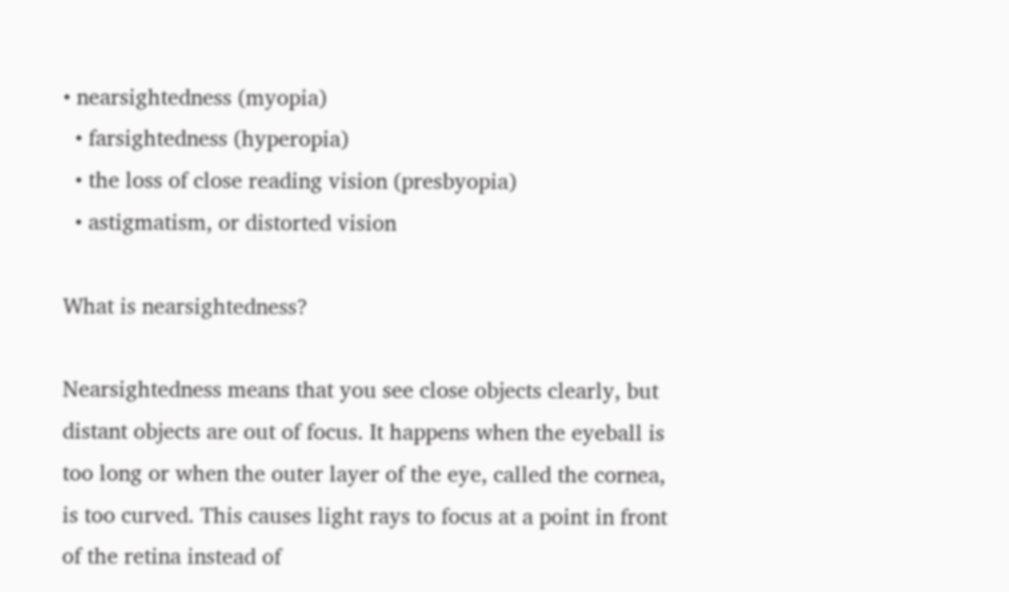• nearsightedness (myopia)
  • farsightedness (hyperopia)
  • the loss of close reading vision (presbyopia)
  • astigmatism, or distorted vision

What is nearsightedness?

Nearsightedness means that you see close objects clearly, but distant objects are out of focus. It happens when the eyeball is too long or when the outer layer of the eye, called the cornea, is too curved. This causes light rays to focus at a point in front of the retina instead of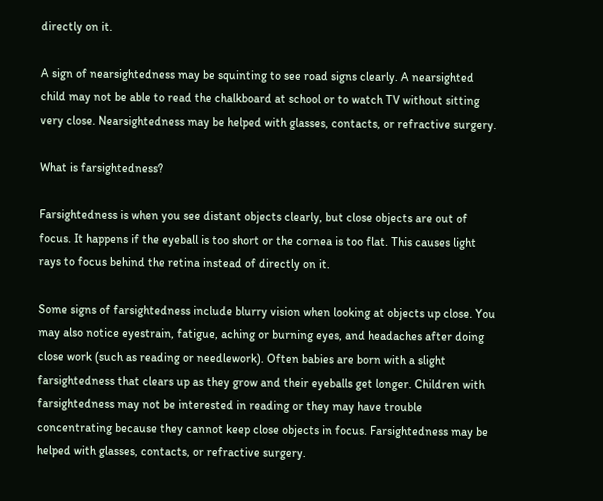directly on it.

A sign of nearsightedness may be squinting to see road signs clearly. A nearsighted child may not be able to read the chalkboard at school or to watch TV without sitting very close. Nearsightedness may be helped with glasses, contacts, or refractive surgery.

What is farsightedness?

Farsightedness is when you see distant objects clearly, but close objects are out of focus. It happens if the eyeball is too short or the cornea is too flat. This causes light rays to focus behind the retina instead of directly on it.

Some signs of farsightedness include blurry vision when looking at objects up close. You may also notice eyestrain, fatigue, aching or burning eyes, and headaches after doing close work (such as reading or needlework). Often babies are born with a slight farsightedness that clears up as they grow and their eyeballs get longer. Children with farsightedness may not be interested in reading or they may have trouble concentrating because they cannot keep close objects in focus. Farsightedness may be helped with glasses, contacts, or refractive surgery.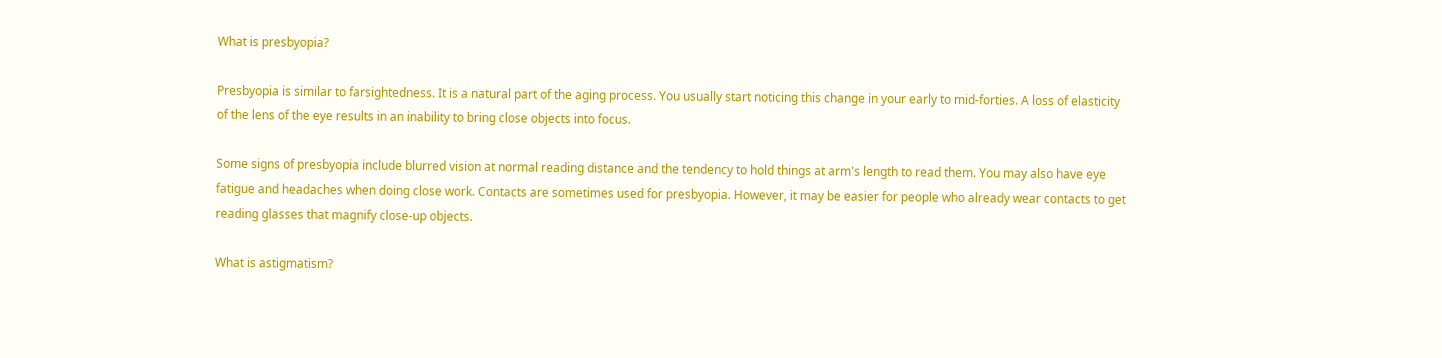What is presbyopia?

Presbyopia is similar to farsightedness. It is a natural part of the aging process. You usually start noticing this change in your early to mid-forties. A loss of elasticity of the lens of the eye results in an inability to bring close objects into focus.

Some signs of presbyopia include blurred vision at normal reading distance and the tendency to hold things at arm's length to read them. You may also have eye fatigue and headaches when doing close work. Contacts are sometimes used for presbyopia. However, it may be easier for people who already wear contacts to get reading glasses that magnify close-up objects.

What is astigmatism?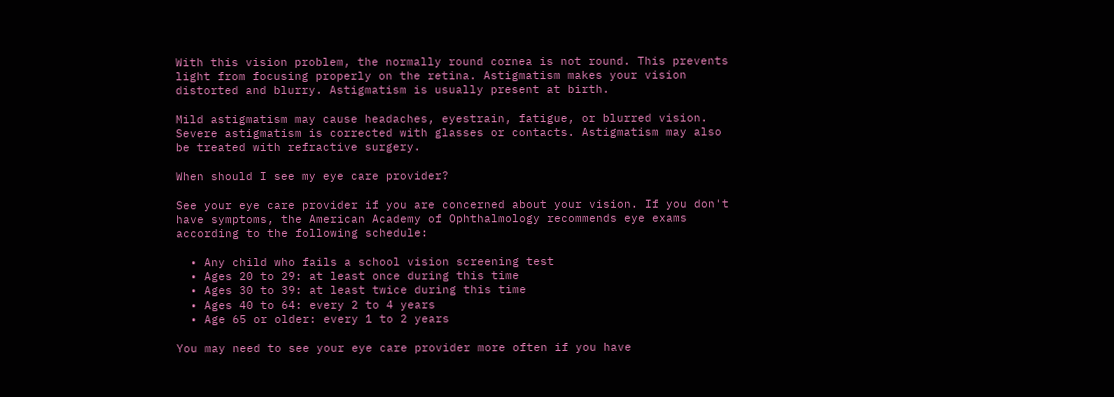With this vision problem, the normally round cornea is not round. This prevents light from focusing properly on the retina. Astigmatism makes your vision distorted and blurry. Astigmatism is usually present at birth.

Mild astigmatism may cause headaches, eyestrain, fatigue, or blurred vision. Severe astigmatism is corrected with glasses or contacts. Astigmatism may also be treated with refractive surgery.

When should I see my eye care provider?

See your eye care provider if you are concerned about your vision. If you don't have symptoms, the American Academy of Ophthalmology recommends eye exams according to the following schedule:

  • Any child who fails a school vision screening test
  • Ages 20 to 29: at least once during this time
  • Ages 30 to 39: at least twice during this time
  • Ages 40 to 64: every 2 to 4 years
  • Age 65 or older: every 1 to 2 years

You may need to see your eye care provider more often if you have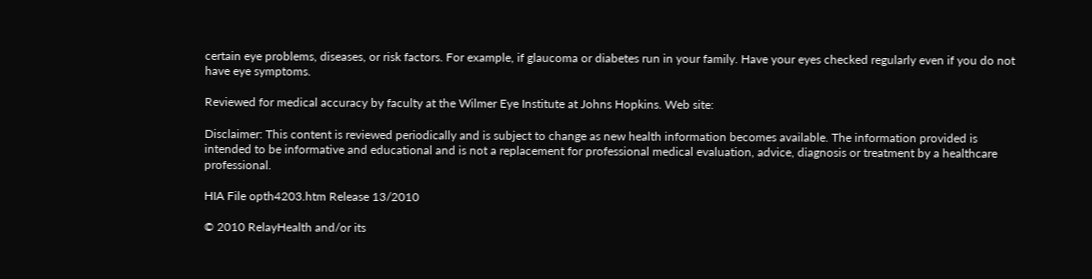certain eye problems, diseases, or risk factors. For example, if glaucoma or diabetes run in your family. Have your eyes checked regularly even if you do not have eye symptoms.

Reviewed for medical accuracy by faculty at the Wilmer Eye Institute at Johns Hopkins. Web site:

Disclaimer: This content is reviewed periodically and is subject to change as new health information becomes available. The information provided is intended to be informative and educational and is not a replacement for professional medical evaluation, advice, diagnosis or treatment by a healthcare professional.

HIA File opth4203.htm Release 13/2010

© 2010 RelayHealth and/or its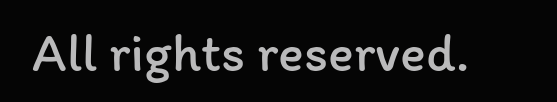All rights reserved.